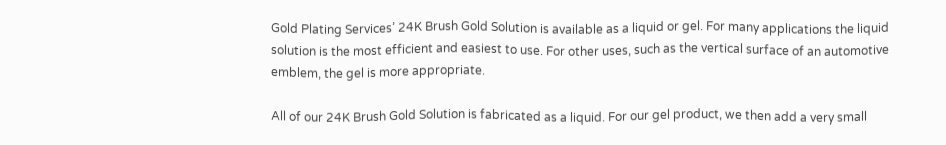Gold Plating Services’ 24K Brush Gold Solution is available as a liquid or gel. For many applications the liquid solution is the most efficient and easiest to use. For other uses, such as the vertical surface of an automotive emblem, the gel is more appropriate.

All of our 24K Brush Gold Solution is fabricated as a liquid. For our gel product, we then add a very small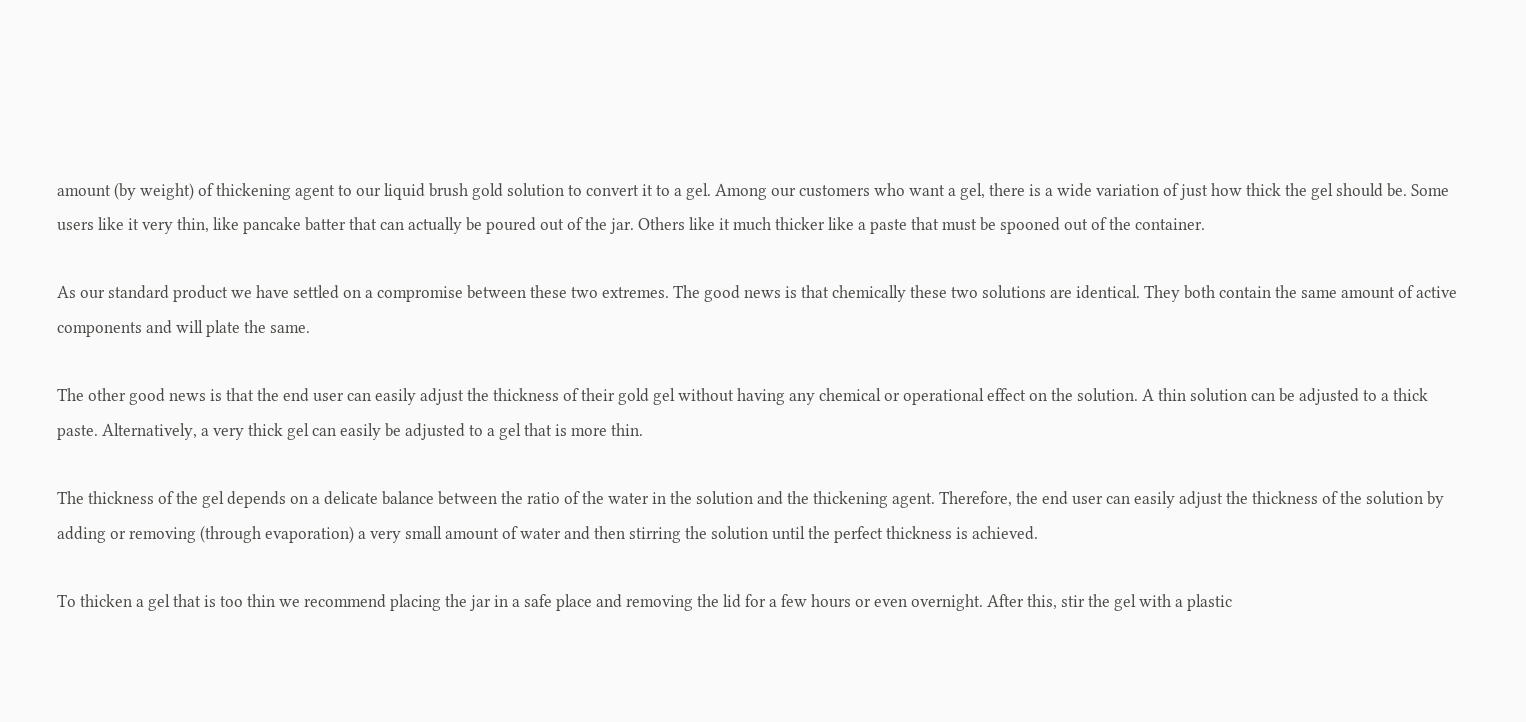amount (by weight) of thickening agent to our liquid brush gold solution to convert it to a gel. Among our customers who want a gel, there is a wide variation of just how thick the gel should be. Some users like it very thin, like pancake batter that can actually be poured out of the jar. Others like it much thicker like a paste that must be spooned out of the container.

As our standard product we have settled on a compromise between these two extremes. The good news is that chemically these two solutions are identical. They both contain the same amount of active components and will plate the same.

The other good news is that the end user can easily adjust the thickness of their gold gel without having any chemical or operational effect on the solution. A thin solution can be adjusted to a thick paste. Alternatively, a very thick gel can easily be adjusted to a gel that is more thin.

The thickness of the gel depends on a delicate balance between the ratio of the water in the solution and the thickening agent. Therefore, the end user can easily adjust the thickness of the solution by adding or removing (through evaporation) a very small amount of water and then stirring the solution until the perfect thickness is achieved.

To thicken a gel that is too thin we recommend placing the jar in a safe place and removing the lid for a few hours or even overnight. After this, stir the gel with a plastic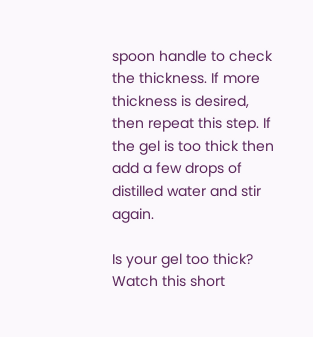spoon handle to check the thickness. If more thickness is desired, then repeat this step. If the gel is too thick then add a few drops of distilled water and stir again.

Is your gel too thick? Watch this short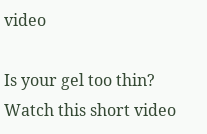video

Is your gel too thin? Watch this short video